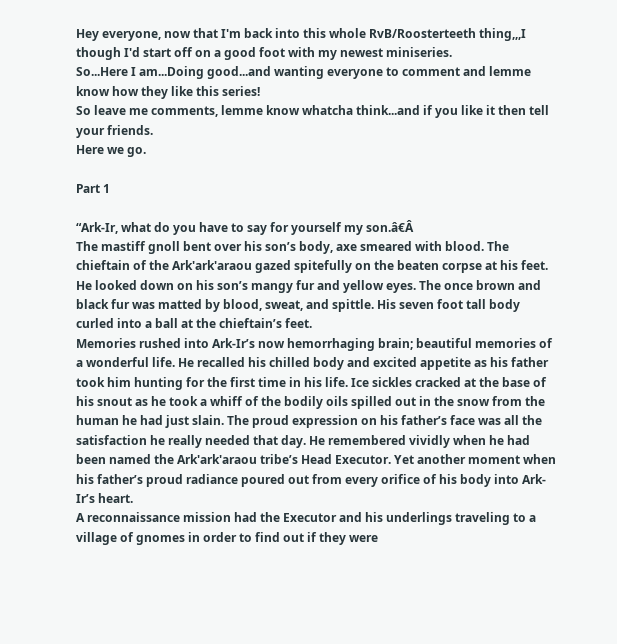Hey everyone, now that I'm back into this whole RvB/Roosterteeth thing,,,I though I'd start off on a good foot with my newest miniseries.
So...Here I am...Doing good...and wanting everyone to comment and lemme know how they like this series!
So leave me comments, lemme know whatcha think...and if you like it then tell your friends.
Here we go.

Part 1

“Ark-Ir, what do you have to say for yourself my son.â€Â
The mastiff gnoll bent over his son’s body, axe smeared with blood. The chieftain of the Ark'ark'araou gazed spitefully on the beaten corpse at his feet. He looked down on his son’s mangy fur and yellow eyes. The once brown and black fur was matted by blood, sweat, and spittle. His seven foot tall body curled into a ball at the chieftain’s feet.
Memories rushed into Ark-Ir’s now hemorrhaging brain; beautiful memories of a wonderful life. He recalled his chilled body and excited appetite as his father took him hunting for the first time in his life. Ice sickles cracked at the base of his snout as he took a whiff of the bodily oils spilled out in the snow from the human he had just slain. The proud expression on his father’s face was all the satisfaction he really needed that day. He remembered vividly when he had been named the Ark'ark'araou tribe’s Head Executor. Yet another moment when his father’s proud radiance poured out from every orifice of his body into Ark-Ir’s heart.
A reconnaissance mission had the Executor and his underlings traveling to a village of gnomes in order to find out if they were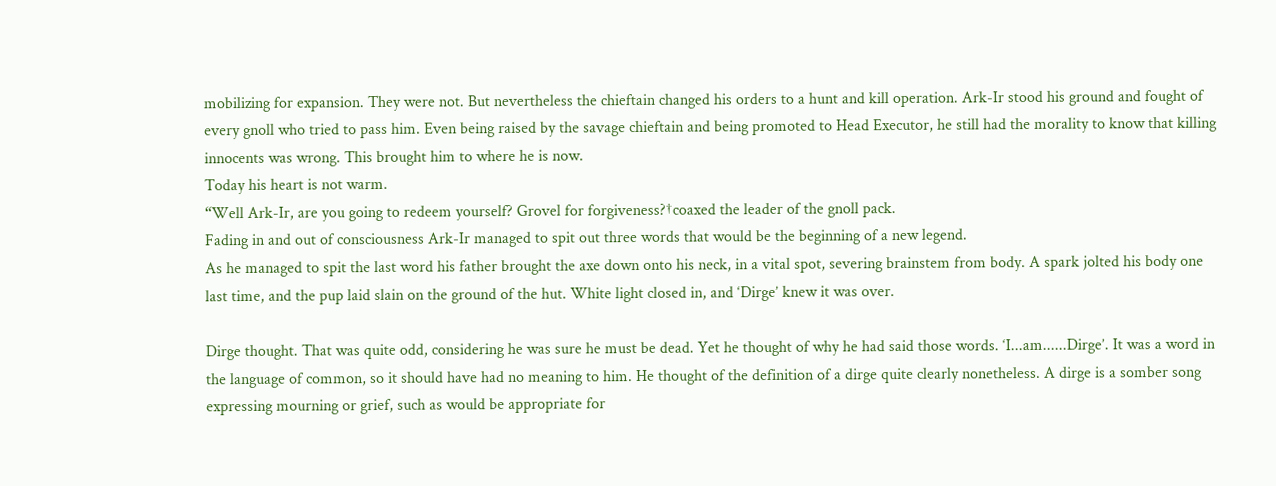mobilizing for expansion. They were not. But nevertheless the chieftain changed his orders to a hunt and kill operation. Ark-Ir stood his ground and fought of every gnoll who tried to pass him. Even being raised by the savage chieftain and being promoted to Head Executor, he still had the morality to know that killing innocents was wrong. This brought him to where he is now.
Today his heart is not warm.
“Well Ark-Ir, are you going to redeem yourself? Grovel for forgiveness?†coaxed the leader of the gnoll pack.
Fading in and out of consciousness Ark-Ir managed to spit out three words that would be the beginning of a new legend.
As he managed to spit the last word his father brought the axe down onto his neck, in a vital spot, severing brainstem from body. A spark jolted his body one last time, and the pup laid slain on the ground of the hut. White light closed in, and ‘Dirge’ knew it was over.

Dirge thought. That was quite odd, considering he was sure he must be dead. Yet he thought of why he had said those words. ‘I...am......Dirge’. It was a word in the language of common, so it should have had no meaning to him. He thought of the definition of a dirge quite clearly nonetheless. A dirge is a somber song expressing mourning or grief, such as would be appropriate for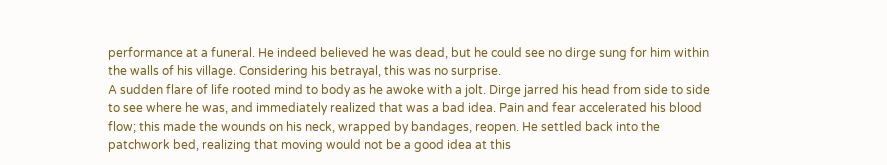performance at a funeral. He indeed believed he was dead, but he could see no dirge sung for him within the walls of his village. Considering his betrayal, this was no surprise.
A sudden flare of life rooted mind to body as he awoke with a jolt. Dirge jarred his head from side to side to see where he was, and immediately realized that was a bad idea. Pain and fear accelerated his blood flow; this made the wounds on his neck, wrapped by bandages, reopen. He settled back into the patchwork bed, realizing that moving would not be a good idea at this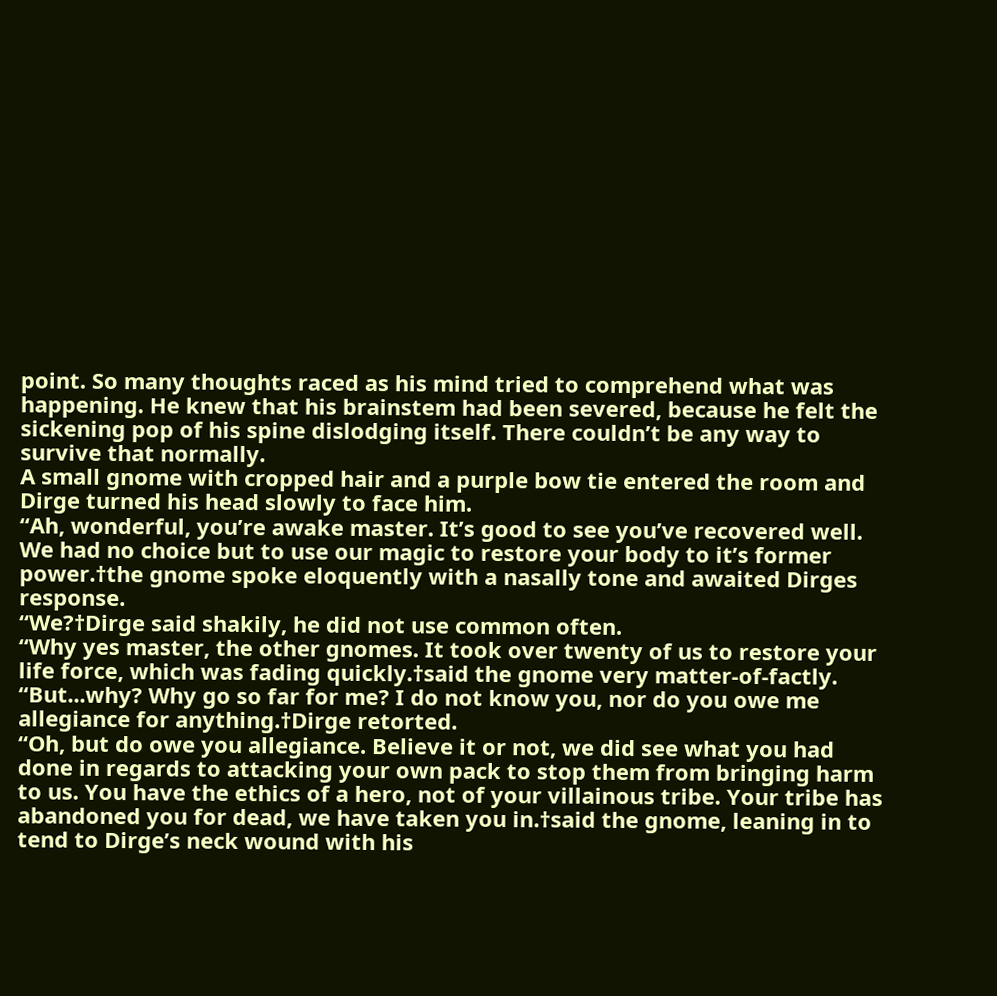point. So many thoughts raced as his mind tried to comprehend what was happening. He knew that his brainstem had been severed, because he felt the sickening pop of his spine dislodging itself. There couldn’t be any way to survive that normally.
A small gnome with cropped hair and a purple bow tie entered the room and Dirge turned his head slowly to face him.
“Ah, wonderful, you’re awake master. It’s good to see you’ve recovered well. We had no choice but to use our magic to restore your body to it’s former power.†the gnome spoke eloquently with a nasally tone and awaited Dirges response.
“We?†Dirge said shakily, he did not use common often.
“Why yes master, the other gnomes. It took over twenty of us to restore your life force, which was fading quickly.†said the gnome very matter-of-factly.
“But...why? Why go so far for me? I do not know you, nor do you owe me allegiance for anything.†Dirge retorted.
“Oh, but do owe you allegiance. Believe it or not, we did see what you had done in regards to attacking your own pack to stop them from bringing harm to us. You have the ethics of a hero, not of your villainous tribe. Your tribe has abandoned you for dead, we have taken you in.†said the gnome, leaning in to tend to Dirge’s neck wound with his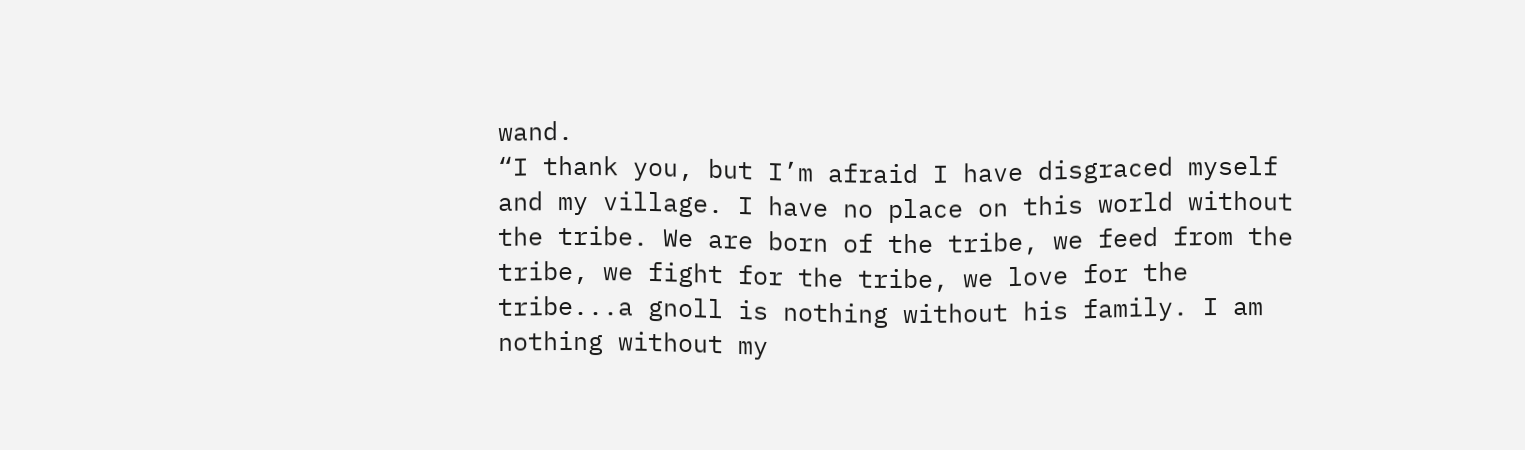wand.
“I thank you, but I’m afraid I have disgraced myself and my village. I have no place on this world without the tribe. We are born of the tribe, we feed from the tribe, we fight for the tribe, we love for the tribe...a gnoll is nothing without his family. I am nothing without my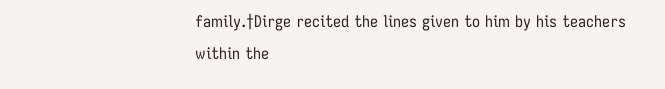family.†Dirge recited the lines given to him by his teachers within the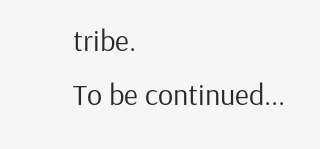tribe.
To be continued...